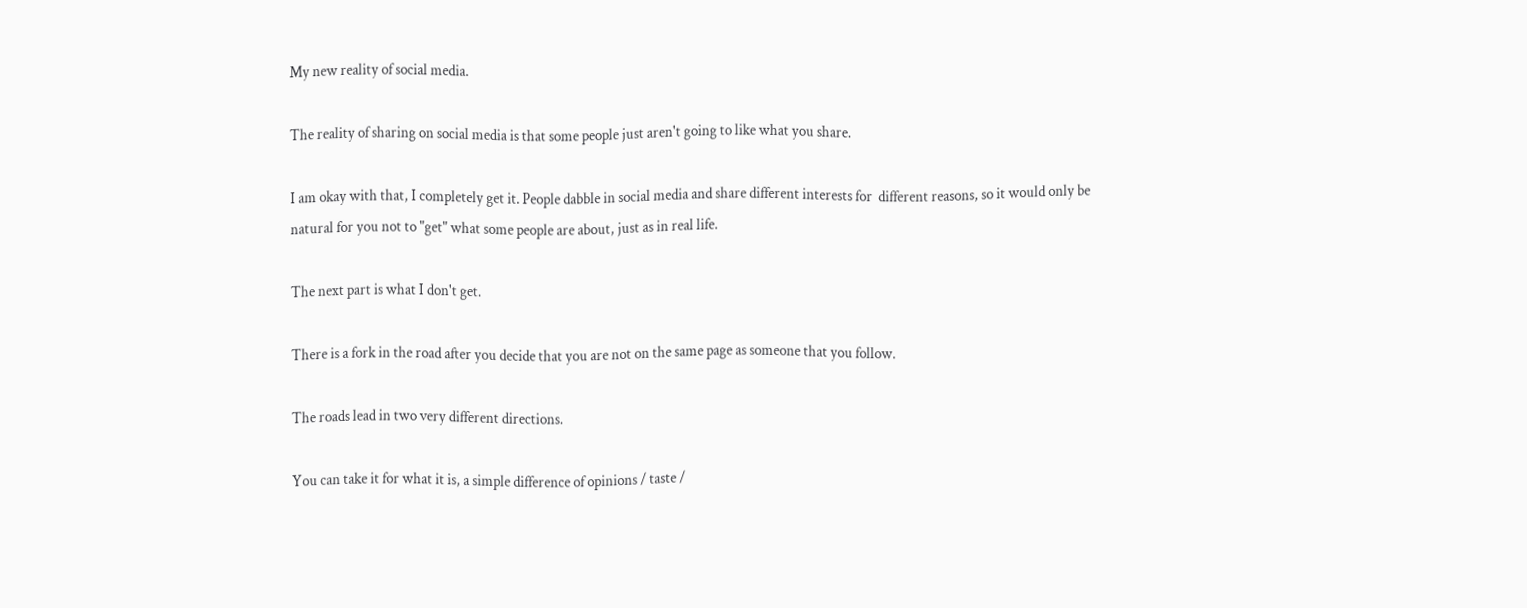My new reality of social media.

The reality of sharing on social media is that some people just aren't going to like what you share.

I am okay with that, I completely get it. People dabble in social media and share different interests for  different reasons, so it would only be natural for you not to "get" what some people are about, just as in real life.

The next part is what I don't get.

There is a fork in the road after you decide that you are not on the same page as someone that you follow.

The roads lead in two very different directions.

You can take it for what it is, a simple difference of opinions / taste /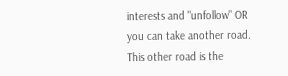interests and "unfollow" OR you can take another road. This other road is the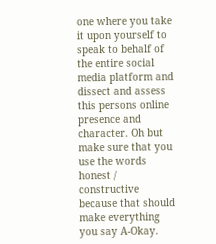one where you take it upon yourself to speak to behalf of the entire social media platform and dissect and assess this persons online presence and character. Oh but make sure that you use the words honest / constructive because that should make everything you say A-Okay.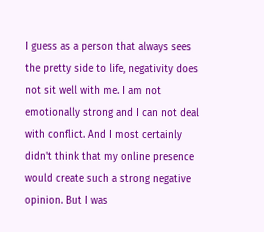I guess as a person that always sees the pretty side to life, negativity does not sit well with me. I am not emotionally strong and I can not deal with conflict. And I most certainly didn't think that my online presence would create such a strong negative opinion. But I was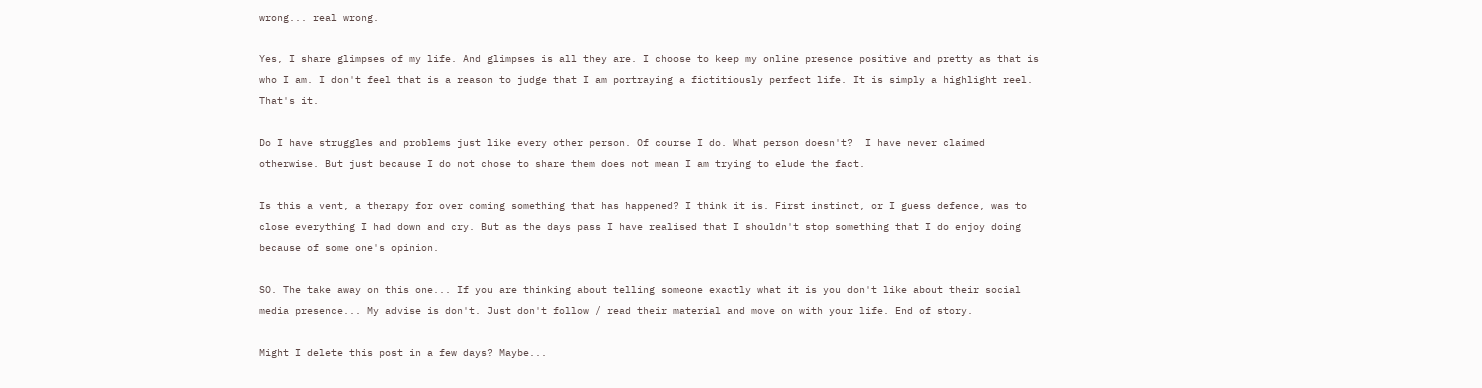wrong... real wrong.

Yes, I share glimpses of my life. And glimpses is all they are. I choose to keep my online presence positive and pretty as that is who I am. I don't feel that is a reason to judge that I am portraying a fictitiously perfect life. It is simply a highlight reel. That's it.

Do I have struggles and problems just like every other person. Of course I do. What person doesn't?  I have never claimed otherwise. But just because I do not chose to share them does not mean I am trying to elude the fact.

Is this a vent, a therapy for over coming something that has happened? I think it is. First instinct, or I guess defence, was to close everything I had down and cry. But as the days pass I have realised that I shouldn't stop something that I do enjoy doing because of some one's opinion.

SO. The take away on this one... If you are thinking about telling someone exactly what it is you don't like about their social media presence... My advise is don't. Just don't follow / read their material and move on with your life. End of story.

Might I delete this post in a few days? Maybe...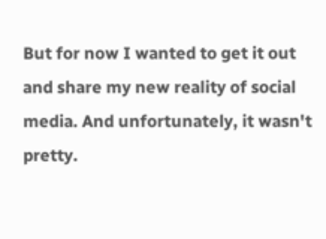But for now I wanted to get it out and share my new reality of social media. And unfortunately, it wasn't pretty.